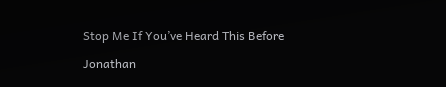Stop Me If You’ve Heard This Before

Jonathan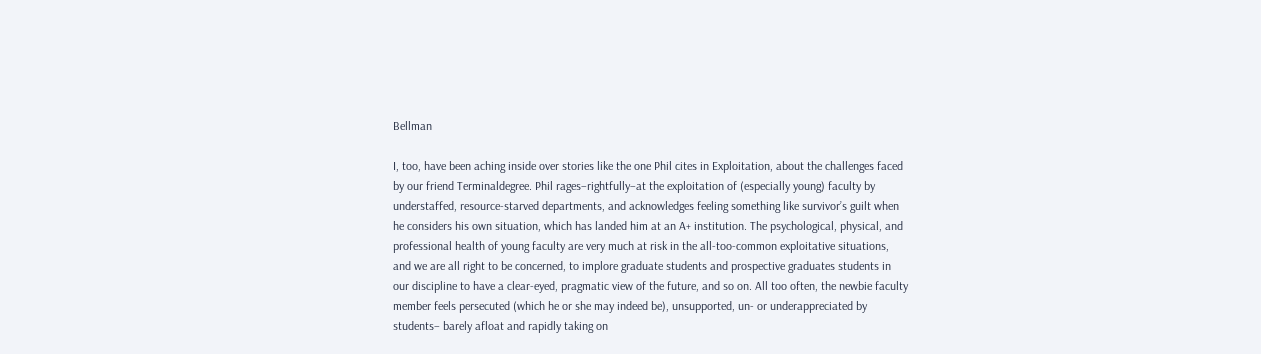Bellman

I, too, have been aching inside over stories like the one Phil cites in Exploitation, about the challenges faced by our friend Terminaldegree. Phil rages–rightfully–at the exploitation of (especially young) faculty by understaffed, resource-starved departments, and acknowledges feeling something like survivor’s guilt when he considers his own situation, which has landed him at an A+ institution. The psychological, physical, and professional health of young faculty are very much at risk in the all-too-common exploitative situations, and we are all right to be concerned, to implore graduate students and prospective graduates students in our discipline to have a clear-eyed, pragmatic view of the future, and so on. All too often, the newbie faculty member feels persecuted (which he or she may indeed be), unsupported, un- or underappreciated by students– barely afloat and rapidly taking on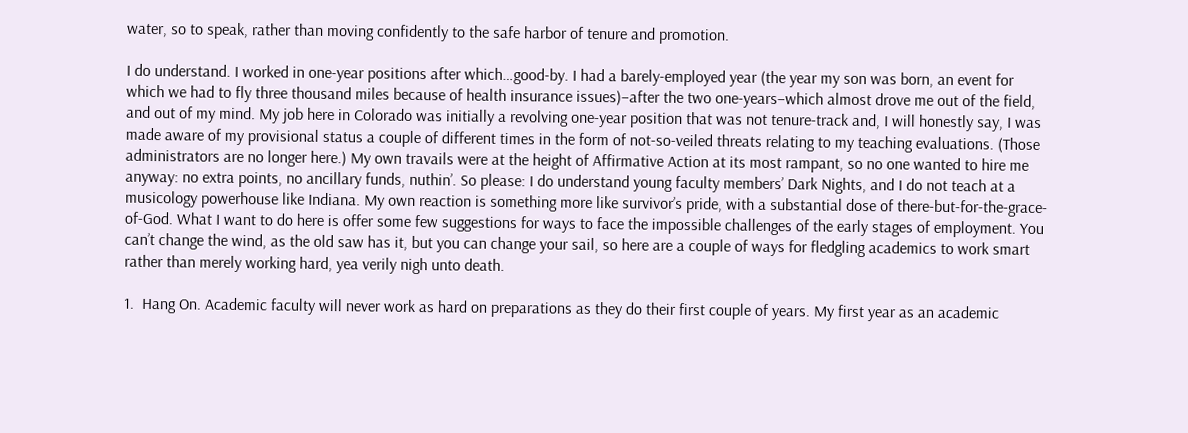water, so to speak, rather than moving confidently to the safe harbor of tenure and promotion.

I do understand. I worked in one-year positions after which…good-by. I had a barely-employed year (the year my son was born, an event for which we had to fly three thousand miles because of health insurance issues)–after the two one-years–which almost drove me out of the field, and out of my mind. My job here in Colorado was initially a revolving one-year position that was not tenure-track and, I will honestly say, I was made aware of my provisional status a couple of different times in the form of not-so-veiled threats relating to my teaching evaluations. (Those administrators are no longer here.) My own travails were at the height of Affirmative Action at its most rampant, so no one wanted to hire me anyway: no extra points, no ancillary funds, nuthin’. So please: I do understand young faculty members’ Dark Nights, and I do not teach at a musicology powerhouse like Indiana. My own reaction is something more like survivor’s pride, with a substantial dose of there-but-for-the-grace-of-God. What I want to do here is offer some few suggestions for ways to face the impossible challenges of the early stages of employment. You can’t change the wind, as the old saw has it, but you can change your sail, so here are a couple of ways for fledgling academics to work smart rather than merely working hard, yea verily nigh unto death.

1.  Hang On. Academic faculty will never work as hard on preparations as they do their first couple of years. My first year as an academic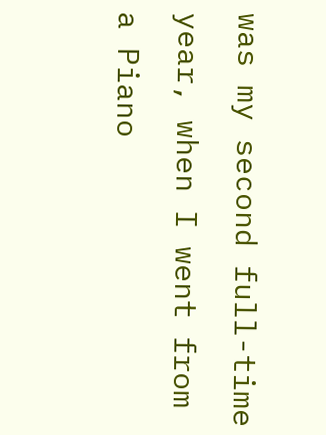was my second full-time year, when I went from a Piano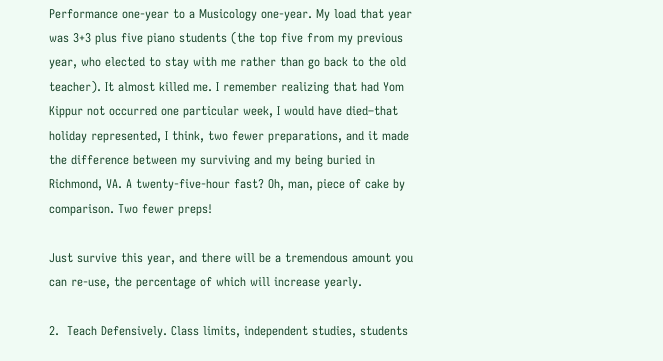Performance one-year to a Musicology one-year. My load that year was 3+3 plus five piano students (the top five from my previous year, who elected to stay with me rather than go back to the old teacher). It almost killed me. I remember realizing that had Yom Kippur not occurred one particular week, I would have died–that holiday represented, I think, two fewer preparations, and it made the difference between my surviving and my being buried in Richmond, VA. A twenty-five-hour fast? Oh, man, piece of cake by comparison. Two fewer preps!

Just survive this year, and there will be a tremendous amount you can re-use, the percentage of which will increase yearly.

2.  Teach Defensively. Class limits, independent studies, students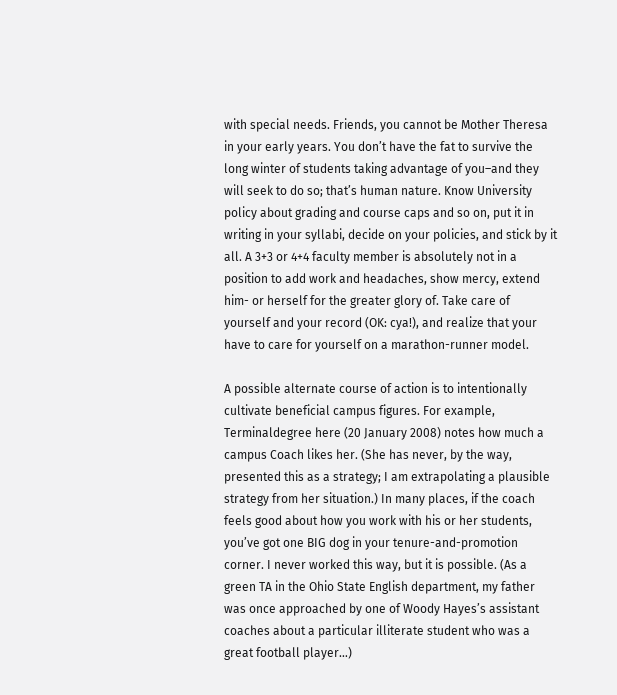with special needs. Friends, you cannot be Mother Theresa in your early years. You don’t have the fat to survive the long winter of students taking advantage of you–and they will seek to do so; that’s human nature. Know University policy about grading and course caps and so on, put it in writing in your syllabi, decide on your policies, and stick by it all. A 3+3 or 4+4 faculty member is absolutely not in a position to add work and headaches, show mercy, extend him- or herself for the greater glory of. Take care of yourself and your record (OK: cya!), and realize that your have to care for yourself on a marathon-runner model.

A possible alternate course of action is to intentionally cultivate beneficial campus figures. For example, Terminaldegree here (20 January 2008) notes how much a campus Coach likes her. (She has never, by the way, presented this as a strategy; I am extrapolating a plausible strategy from her situation.) In many places, if the coach feels good about how you work with his or her students, you’ve got one BIG dog in your tenure-and-promotion corner. I never worked this way, but it is possible. (As a green TA in the Ohio State English department, my father was once approached by one of Woody Hayes’s assistant coaches about a particular illiterate student who was a great football player…)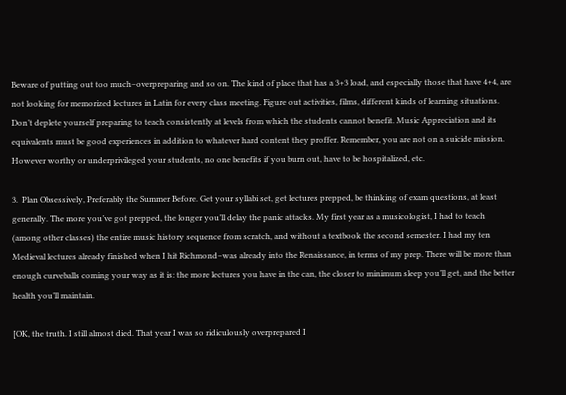Beware of putting out too much–overpreparing and so on. The kind of place that has a 3+3 load, and especially those that have 4+4, are not looking for memorized lectures in Latin for every class meeting. Figure out activities, films, different kinds of learning situations. Don’t deplete yourself preparing to teach consistently at levels from which the students cannot benefit. Music Appreciation and its equivalents must be good experiences in addition to whatever hard content they proffer. Remember, you are not on a suicide mission. However worthy or underprivileged your students, no one benefits if you burn out, have to be hospitalized, etc.

3.  Plan Obsessively, Preferably the Summer Before. Get your syllabi set, get lectures prepped, be thinking of exam questions, at least generally. The more you’ve got prepped, the longer you’ll delay the panic attacks. My first year as a musicologist, I had to teach (among other classes) the entire music history sequence from scratch, and without a textbook the second semester. I had my ten Medieval lectures already finished when I hit Richmond–was already into the Renaissance, in terms of my prep. There will be more than enough curveballs coming your way as it is: the more lectures you have in the can, the closer to minimum sleep you’ll get, and the better health you’ll maintain.

[OK, the truth. I still almost died. That year I was so ridiculously overprepared I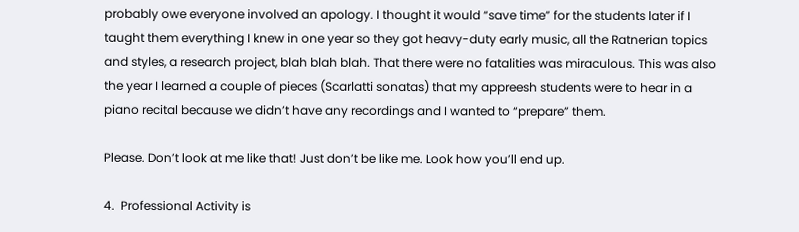probably owe everyone involved an apology. I thought it would “save time” for the students later if I taught them everything I knew in one year so they got heavy-duty early music, all the Ratnerian topics and styles, a research project, blah blah blah. That there were no fatalities was miraculous. This was also the year I learned a couple of pieces (Scarlatti sonatas) that my appreesh students were to hear in a piano recital because we didn’t have any recordings and I wanted to “prepare” them.

Please. Don’t look at me like that! Just don’t be like me. Look how you’ll end up.

4.  Professional Activity is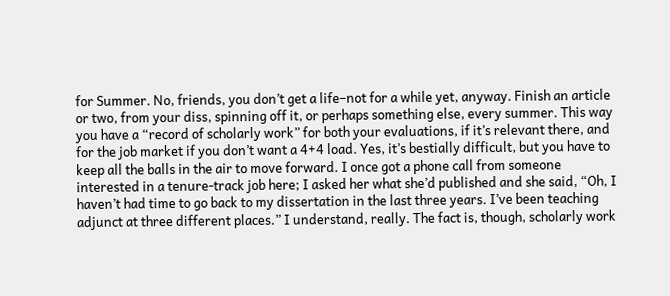for Summer. No, friends, you don’t get a life–not for a while yet, anyway. Finish an article or two, from your diss, spinning off it, or perhaps something else, every summer. This way you have a “record of scholarly work” for both your evaluations, if it’s relevant there, and for the job market if you don’t want a 4+4 load. Yes, it’s bestially difficult, but you have to keep all the balls in the air to move forward. I once got a phone call from someone interested in a tenure-track job here; I asked her what she’d published and she said, “Oh, I haven’t had time to go back to my dissertation in the last three years. I’ve been teaching adjunct at three different places.” I understand, really. The fact is, though, scholarly work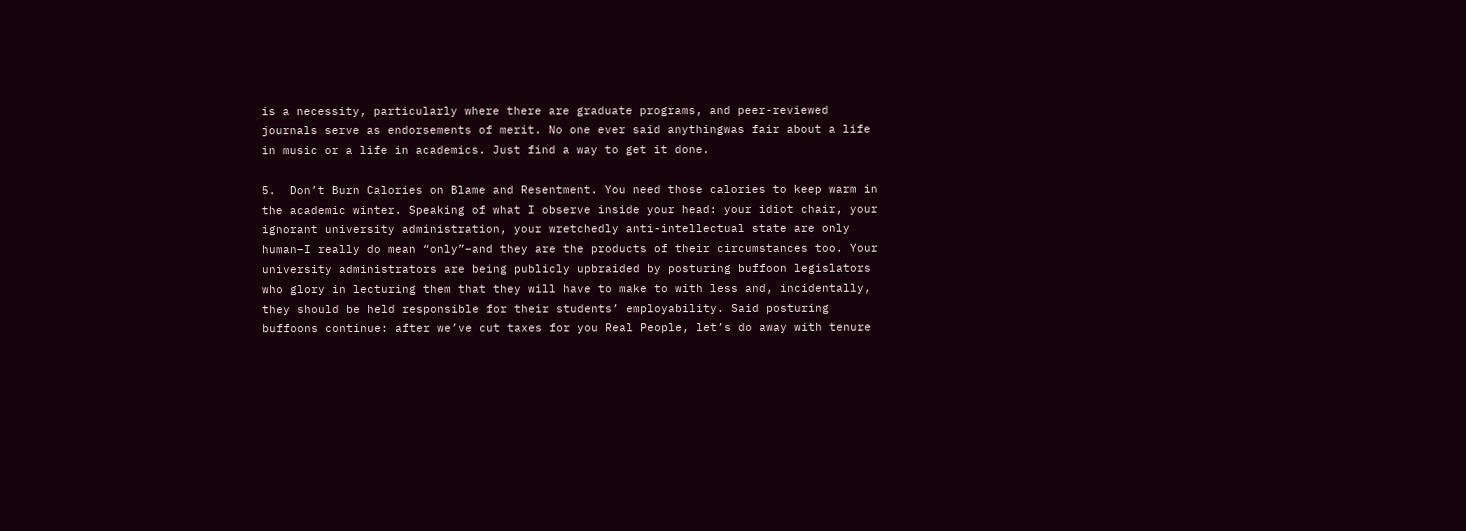is a necessity, particularly where there are graduate programs, and peer-reviewed journals serve as endorsements of merit. No one ever said anythingwas fair about a life in music or a life in academics. Just find a way to get it done.

5.  Don’t Burn Calories on Blame and Resentment. You need those calories to keep warm in the academic winter. Speaking of what I observe inside your head: your idiot chair, your ignorant university administration, your wretchedly anti-intellectual state are only human–I really do mean “only”–and they are the products of their circumstances too. Your university administrators are being publicly upbraided by posturing buffoon legislators who glory in lecturing them that they will have to make to with less and, incidentally, they should be held responsible for their students’ employability. Said posturing buffoons continue: after we’ve cut taxes for you Real People, let’s do away with tenure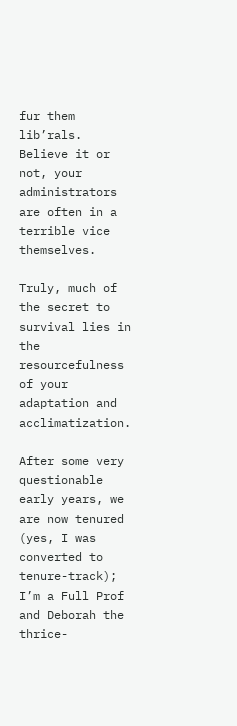fur them lib’rals. Believe it or not, your administrators are often in a terrible vice themselves.

Truly, much of the secret to survival lies in the resourcefulness of your adaptation and acclimatization.

After some very questionable early years, we are now tenured (yes, I was converted to tenure-track); I’m a Full Prof and Deborah the thrice-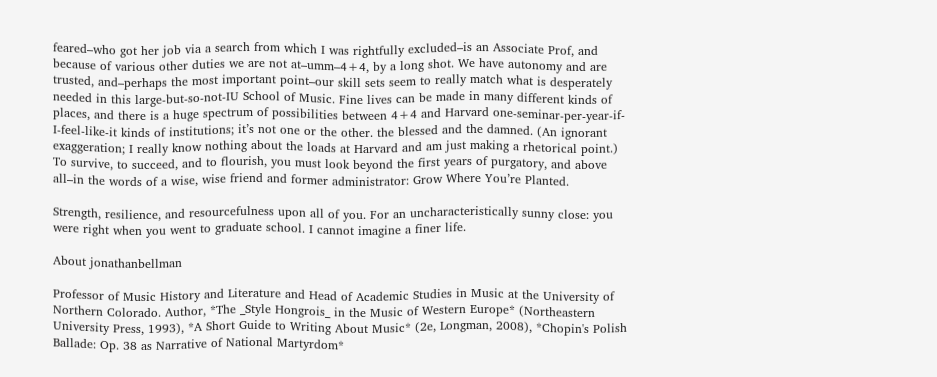feared–who got her job via a search from which I was rightfully excluded–is an Associate Prof, and because of various other duties we are not at–umm–4+4, by a long shot. We have autonomy and are trusted, and–perhaps the most important point–our skill sets seem to really match what is desperately needed in this large-but-so-not-IU School of Music. Fine lives can be made in many different kinds of places, and there is a huge spectrum of possibilities between 4+4 and Harvard one-seminar-per-year-if-I-feel-like-it kinds of institutions; it’s not one or the other. the blessed and the damned. (An ignorant exaggeration; I really know nothing about the loads at Harvard and am just making a rhetorical point.) To survive, to succeed, and to flourish, you must look beyond the first years of purgatory, and above all–in the words of a wise, wise friend and former administrator: Grow Where You’re Planted.

Strength, resilience, and resourcefulness upon all of you. For an uncharacteristically sunny close: you were right when you went to graduate school. I cannot imagine a finer life.

About jonathanbellman

Professor of Music History and Literature and Head of Academic Studies in Music at the University of Northern Colorado. Author, *The _Style Hongrois_ in the Music of Western Europe* (Northeastern University Press, 1993), *A Short Guide to Writing About Music* (2e, Longman, 2008), *Chopin's Polish Ballade: Op. 38 as Narrative of National Martyrdom*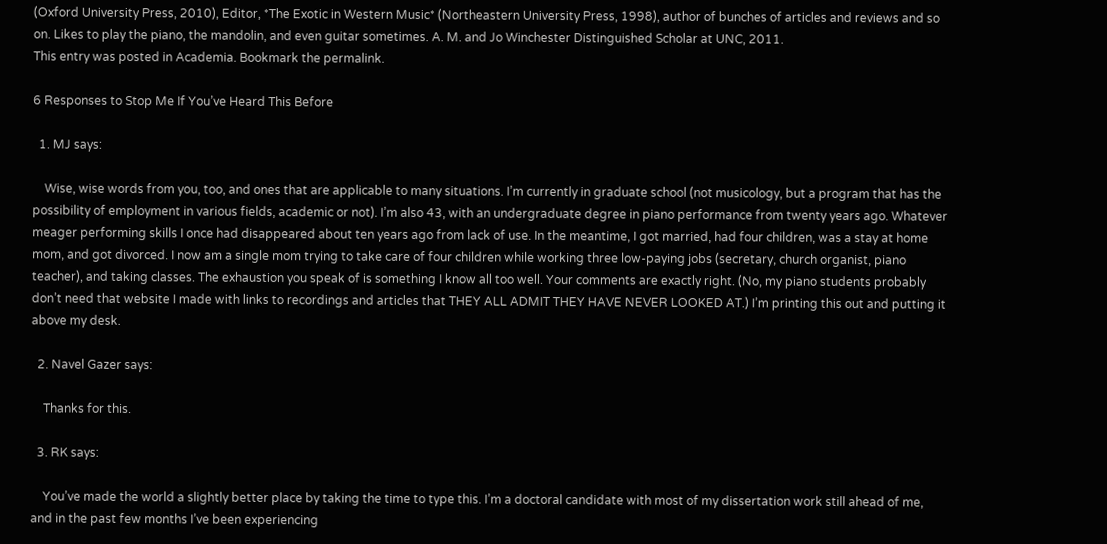(Oxford University Press, 2010), Editor, *The Exotic in Western Music* (Northeastern University Press, 1998), author of bunches of articles and reviews and so on. Likes to play the piano, the mandolin, and even guitar sometimes. A. M. and Jo Winchester Distinguished Scholar at UNC, 2011.
This entry was posted in Academia. Bookmark the permalink.

6 Responses to Stop Me If You’ve Heard This Before

  1. MJ says:

    Wise, wise words from you, too, and ones that are applicable to many situations. I’m currently in graduate school (not musicology, but a program that has the possibility of employment in various fields, academic or not). I’m also 43, with an undergraduate degree in piano performance from twenty years ago. Whatever meager performing skills I once had disappeared about ten years ago from lack of use. In the meantime, I got married, had four children, was a stay at home mom, and got divorced. I now am a single mom trying to take care of four children while working three low-paying jobs (secretary, church organist, piano teacher), and taking classes. The exhaustion you speak of is something I know all too well. Your comments are exactly right. (No, my piano students probably don’t need that website I made with links to recordings and articles that THEY ALL ADMIT THEY HAVE NEVER LOOKED AT.) I’m printing this out and putting it above my desk.

  2. Navel Gazer says:

    Thanks for this.

  3. RK says:

    You’ve made the world a slightly better place by taking the time to type this. I’m a doctoral candidate with most of my dissertation work still ahead of me, and in the past few months I’ve been experiencing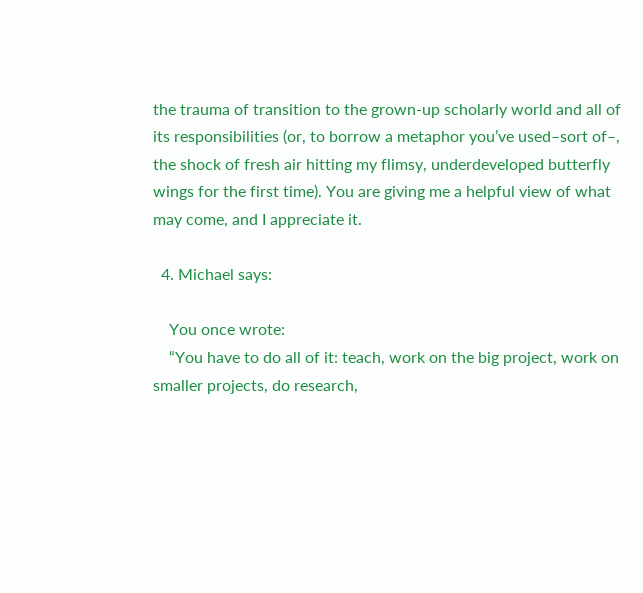the trauma of transition to the grown-up scholarly world and all of its responsibilities (or, to borrow a metaphor you’ve used–sort of–, the shock of fresh air hitting my flimsy, underdeveloped butterfly wings for the first time). You are giving me a helpful view of what may come, and I appreciate it.

  4. Michael says:

    You once wrote:
    “You have to do all of it: teach, work on the big project, work on smaller projects, do research,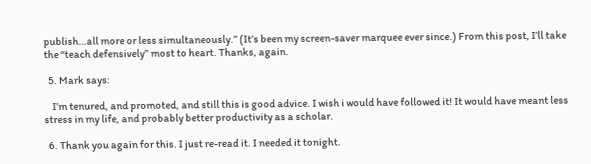publish…all more or less simultaneously.” (It’s been my screen-saver marquee ever since.) From this post, I’ll take the “teach defensively” most to heart. Thanks, again.

  5. Mark says:

    I’m tenured, and promoted, and still this is good advice. I wish i would have followed it! It would have meant less stress in my life, and probably better productivity as a scholar.

  6. Thank you again for this. I just re-read it. I needed it tonight.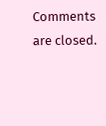Comments are closed.